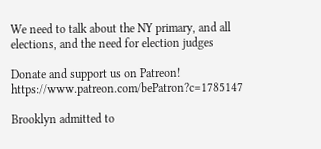We need to talk about the NY primary, and all elections, and the need for election judges

Donate and support us on Patreon! https://www.patreon.com/bePatron?c=1785147

Brooklyn admitted to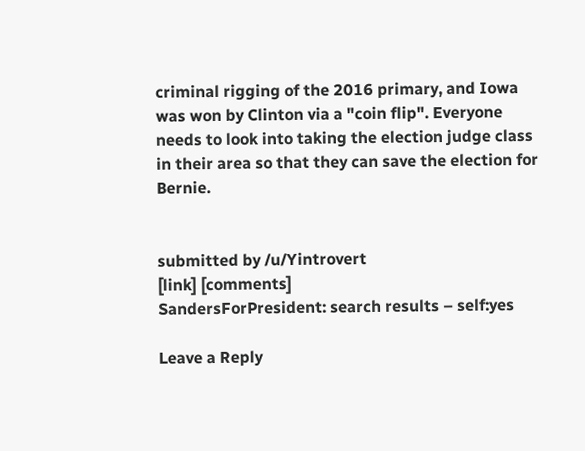criminal rigging of the 2016 primary, and Iowa was won by Clinton via a "coin flip". Everyone needs to look into taking the election judge class in their area so that they can save the election for Bernie.


submitted by /u/Yintrovert
[link] [comments]
SandersForPresident: search results – self:yes

Leave a Reply